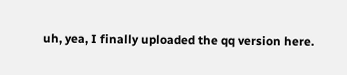uh, yea, I finally uploaded the qq version here.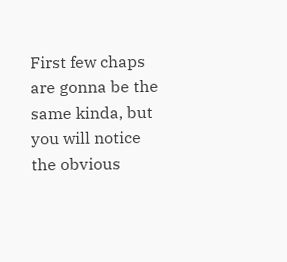First few chaps are gonna be the same kinda, but you will notice the obvious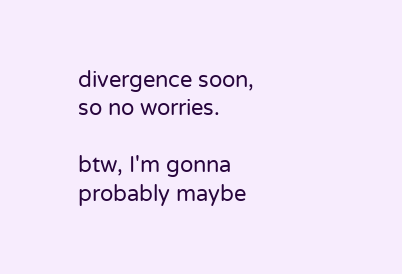divergence soon, so no worries.

btw, I'm gonna probably maybe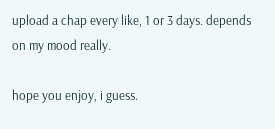upload a chap every like, 1 or 3 days. depends on my mood really.

hope you enjoy, i guess.